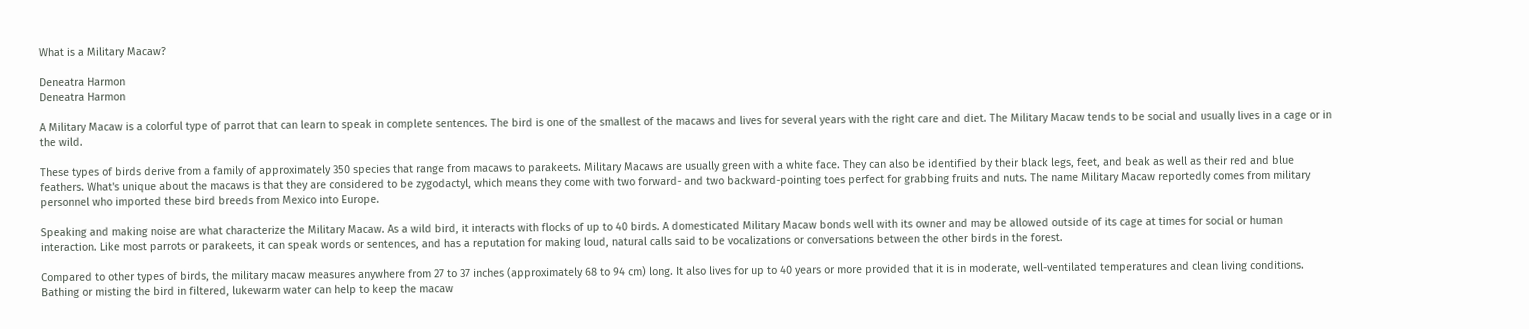What is a Military Macaw?

Deneatra Harmon
Deneatra Harmon

A Military Macaw is a colorful type of parrot that can learn to speak in complete sentences. The bird is one of the smallest of the macaws and lives for several years with the right care and diet. The Military Macaw tends to be social and usually lives in a cage or in the wild.

These types of birds derive from a family of approximately 350 species that range from macaws to parakeets. Military Macaws are usually green with a white face. They can also be identified by their black legs, feet, and beak as well as their red and blue feathers. What's unique about the macaws is that they are considered to be zygodactyl, which means they come with two forward- and two backward-pointing toes perfect for grabbing fruits and nuts. The name Military Macaw reportedly comes from military personnel who imported these bird breeds from Mexico into Europe.

Speaking and making noise are what characterize the Military Macaw. As a wild bird, it interacts with flocks of up to 40 birds. A domesticated Military Macaw bonds well with its owner and may be allowed outside of its cage at times for social or human interaction. Like most parrots or parakeets, it can speak words or sentences, and has a reputation for making loud, natural calls said to be vocalizations or conversations between the other birds in the forest.

Compared to other types of birds, the military macaw measures anywhere from 27 to 37 inches (approximately 68 to 94 cm) long. It also lives for up to 40 years or more provided that it is in moderate, well-ventilated temperatures and clean living conditions. Bathing or misting the bird in filtered, lukewarm water can help to keep the macaw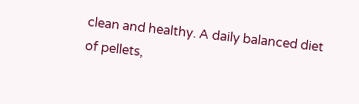clean and healthy. A daily balanced diet of pellets,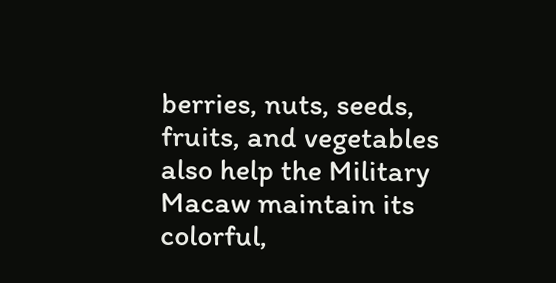berries, nuts, seeds, fruits, and vegetables also help the Military Macaw maintain its colorful,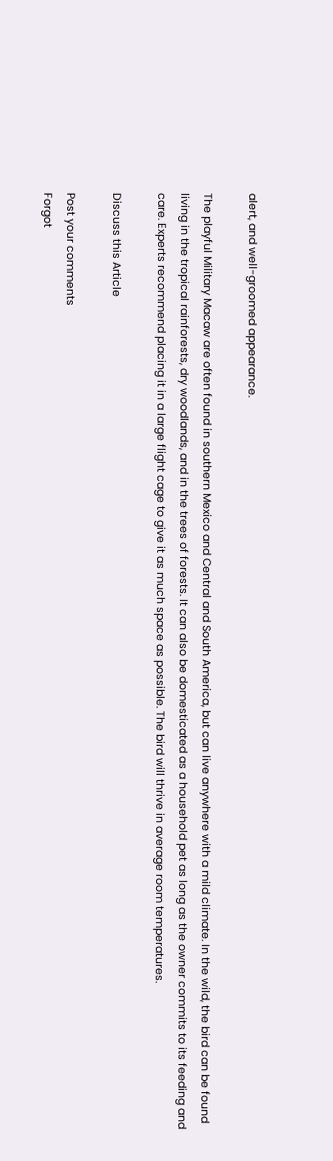alert, and well-groomed appearance.

The playful Military Macaw are often found in southern Mexico and Central and South America, but can live anywhere with a mild climate. In the wild, the bird can be found living in the tropical rainforests, dry woodlands, and in the trees of forests. It can also be domesticated as a household pet as long as the owner commits to its feeding and care. Experts recommend placing it in a large flight cage to give it as much space as possible. The bird will thrive in average room temperatures.

Discuss this Article

Post your comments
Forgot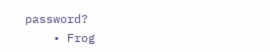password?
    • Frog